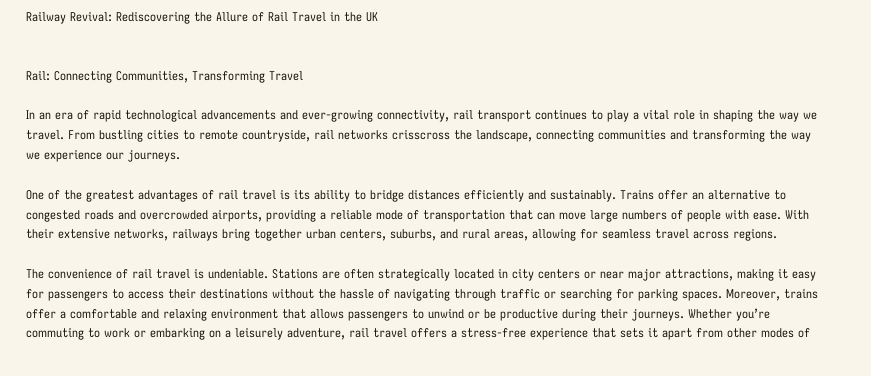Railway Revival: Rediscovering the Allure of Rail Travel in the UK


Rail: Connecting Communities, Transforming Travel

In an era of rapid technological advancements and ever-growing connectivity, rail transport continues to play a vital role in shaping the way we travel. From bustling cities to remote countryside, rail networks crisscross the landscape, connecting communities and transforming the way we experience our journeys.

One of the greatest advantages of rail travel is its ability to bridge distances efficiently and sustainably. Trains offer an alternative to congested roads and overcrowded airports, providing a reliable mode of transportation that can move large numbers of people with ease. With their extensive networks, railways bring together urban centers, suburbs, and rural areas, allowing for seamless travel across regions.

The convenience of rail travel is undeniable. Stations are often strategically located in city centers or near major attractions, making it easy for passengers to access their destinations without the hassle of navigating through traffic or searching for parking spaces. Moreover, trains offer a comfortable and relaxing environment that allows passengers to unwind or be productive during their journeys. Whether you’re commuting to work or embarking on a leisurely adventure, rail travel offers a stress-free experience that sets it apart from other modes of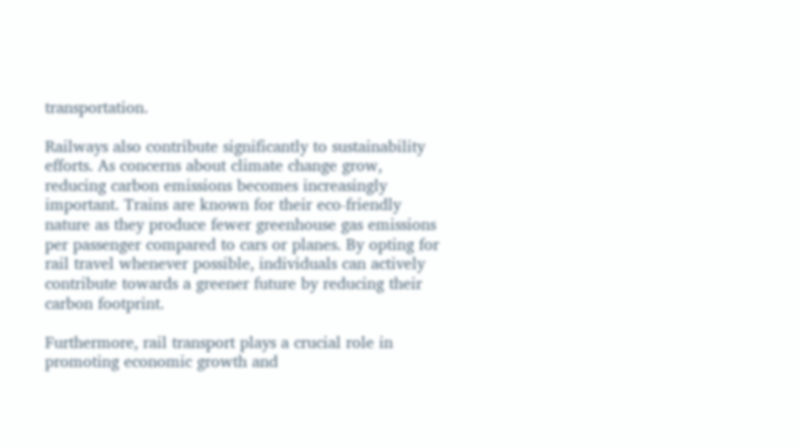transportation.

Railways also contribute significantly to sustainability efforts. As concerns about climate change grow, reducing carbon emissions becomes increasingly important. Trains are known for their eco-friendly nature as they produce fewer greenhouse gas emissions per passenger compared to cars or planes. By opting for rail travel whenever possible, individuals can actively contribute towards a greener future by reducing their carbon footprint.

Furthermore, rail transport plays a crucial role in promoting economic growth and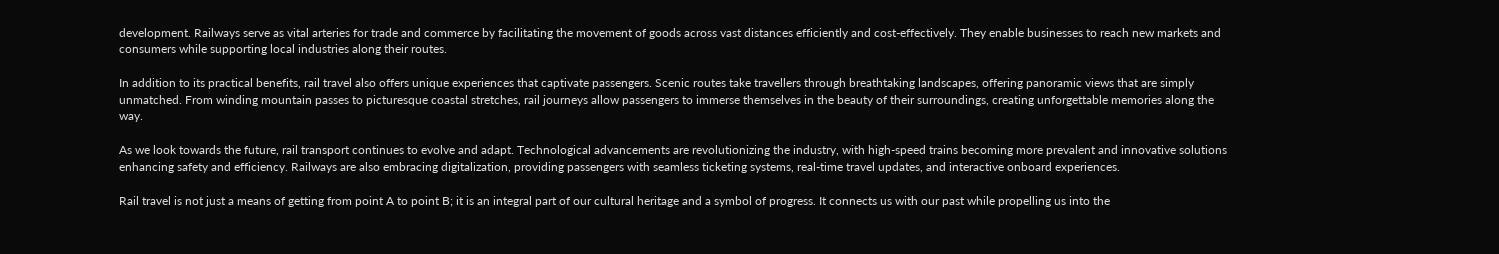development. Railways serve as vital arteries for trade and commerce by facilitating the movement of goods across vast distances efficiently and cost-effectively. They enable businesses to reach new markets and consumers while supporting local industries along their routes.

In addition to its practical benefits, rail travel also offers unique experiences that captivate passengers. Scenic routes take travellers through breathtaking landscapes, offering panoramic views that are simply unmatched. From winding mountain passes to picturesque coastal stretches, rail journeys allow passengers to immerse themselves in the beauty of their surroundings, creating unforgettable memories along the way.

As we look towards the future, rail transport continues to evolve and adapt. Technological advancements are revolutionizing the industry, with high-speed trains becoming more prevalent and innovative solutions enhancing safety and efficiency. Railways are also embracing digitalization, providing passengers with seamless ticketing systems, real-time travel updates, and interactive onboard experiences.

Rail travel is not just a means of getting from point A to point B; it is an integral part of our cultural heritage and a symbol of progress. It connects us with our past while propelling us into the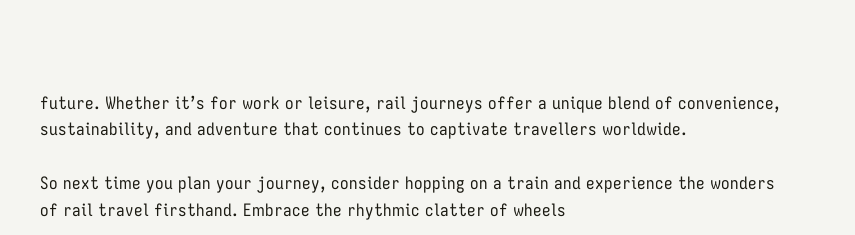future. Whether it’s for work or leisure, rail journeys offer a unique blend of convenience, sustainability, and adventure that continues to captivate travellers worldwide.

So next time you plan your journey, consider hopping on a train and experience the wonders of rail travel firsthand. Embrace the rhythmic clatter of wheels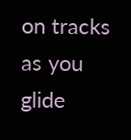on tracks as you glide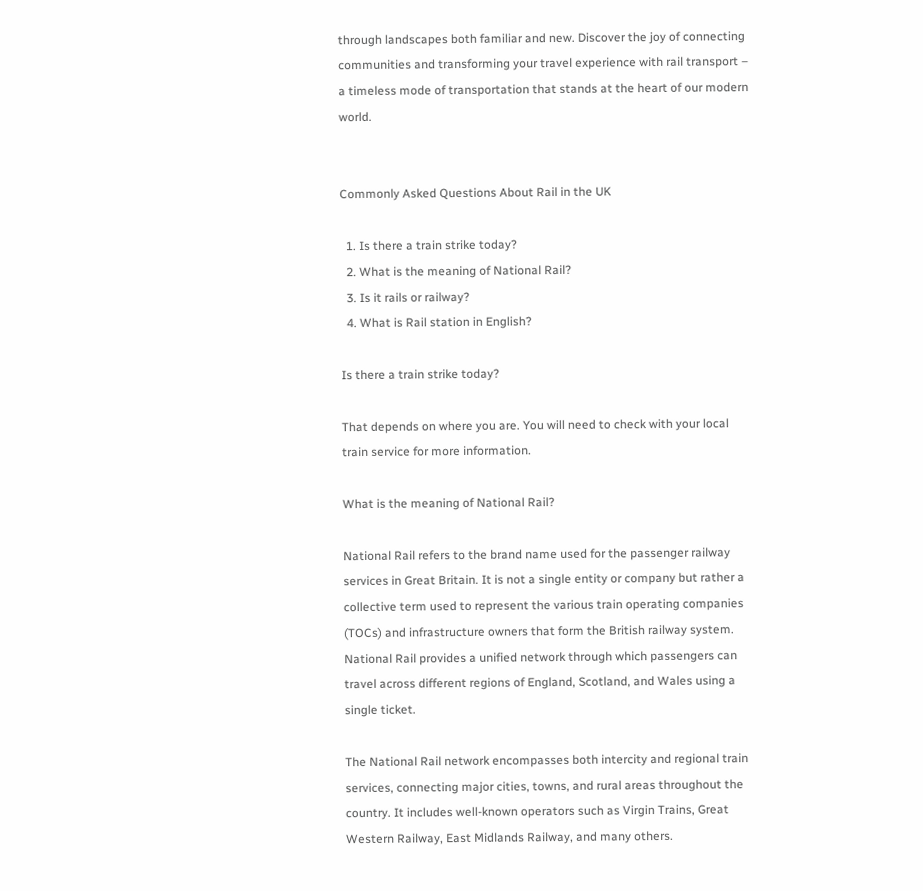through landscapes both familiar and new. Discover the joy of connecting communities and transforming your travel experience with rail transport – a timeless mode of transportation that stands at the heart of our modern world.


Commonly Asked Questions About Rail in the UK

  1. Is there a train strike today?
  2. What is the meaning of National Rail?
  3. Is it rails or railway?
  4. What is Rail station in English?

Is there a train strike today?

That depends on where you are. You will need to check with your local train service for more information.

What is the meaning of National Rail?

National Rail refers to the brand name used for the passenger railway services in Great Britain. It is not a single entity or company but rather a collective term used to represent the various train operating companies (TOCs) and infrastructure owners that form the British railway system. National Rail provides a unified network through which passengers can travel across different regions of England, Scotland, and Wales using a single ticket.

The National Rail network encompasses both intercity and regional train services, connecting major cities, towns, and rural areas throughout the country. It includes well-known operators such as Virgin Trains, Great Western Railway, East Midlands Railway, and many others.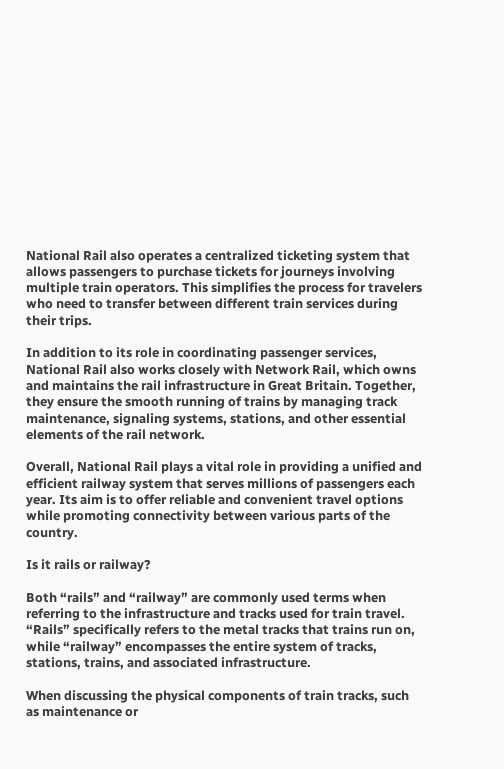National Rail also operates a centralized ticketing system that allows passengers to purchase tickets for journeys involving multiple train operators. This simplifies the process for travelers who need to transfer between different train services during their trips.

In addition to its role in coordinating passenger services, National Rail also works closely with Network Rail, which owns and maintains the rail infrastructure in Great Britain. Together, they ensure the smooth running of trains by managing track maintenance, signaling systems, stations, and other essential elements of the rail network.

Overall, National Rail plays a vital role in providing a unified and efficient railway system that serves millions of passengers each year. Its aim is to offer reliable and convenient travel options while promoting connectivity between various parts of the country.

Is it rails or railway?

Both “rails” and “railway” are commonly used terms when referring to the infrastructure and tracks used for train travel. “Rails” specifically refers to the metal tracks that trains run on, while “railway” encompasses the entire system of tracks, stations, trains, and associated infrastructure.

When discussing the physical components of train tracks, such as maintenance or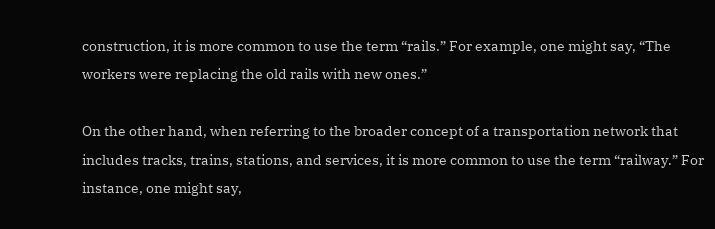construction, it is more common to use the term “rails.” For example, one might say, “The workers were replacing the old rails with new ones.”

On the other hand, when referring to the broader concept of a transportation network that includes tracks, trains, stations, and services, it is more common to use the term “railway.” For instance, one might say,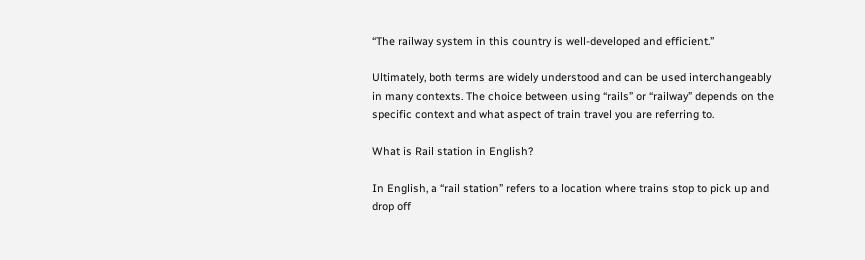“The railway system in this country is well-developed and efficient.”

Ultimately, both terms are widely understood and can be used interchangeably in many contexts. The choice between using “rails” or “railway” depends on the specific context and what aspect of train travel you are referring to.

What is Rail station in English?

In English, a “rail station” refers to a location where trains stop to pick up and drop off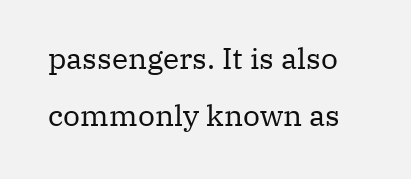passengers. It is also commonly known as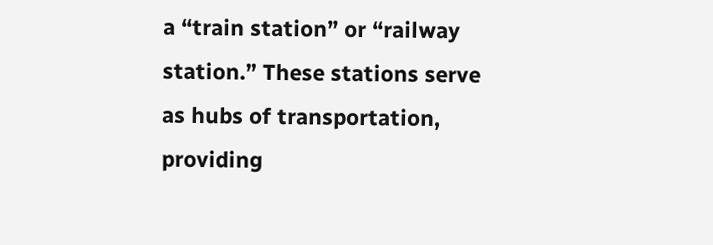a “train station” or “railway station.” These stations serve as hubs of transportation, providing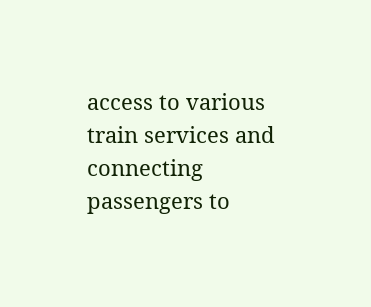access to various train services and connecting passengers to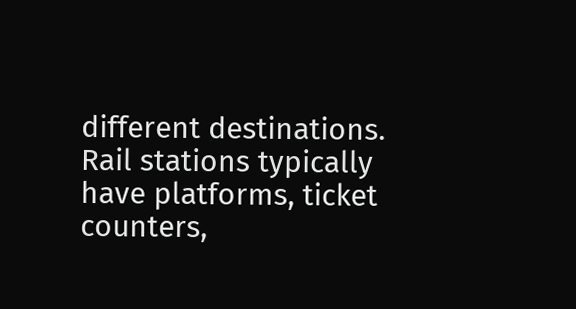different destinations. Rail stations typically have platforms, ticket counters,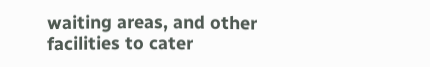waiting areas, and other facilities to cater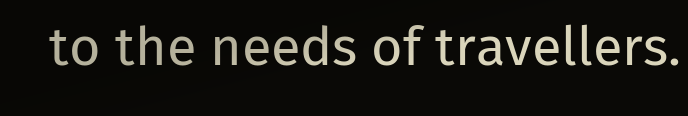to the needs of travellers.